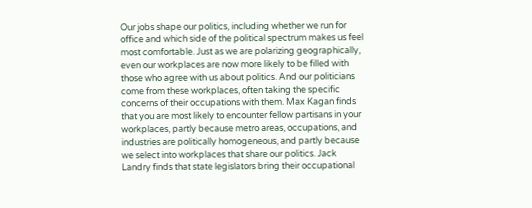Our jobs shape our politics, including whether we run for office and which side of the political spectrum makes us feel most comfortable. Just as we are polarizing geographically, even our workplaces are now more likely to be filled with those who agree with us about politics. And our politicians come from these workplaces, often taking the specific concerns of their occupations with them. Max Kagan finds that you are most likely to encounter fellow partisans in your workplaces, partly because metro areas, occupations, and industries are politically homogeneous, and partly because we select into workplaces that share our politics. Jack Landry finds that state legislators bring their occupational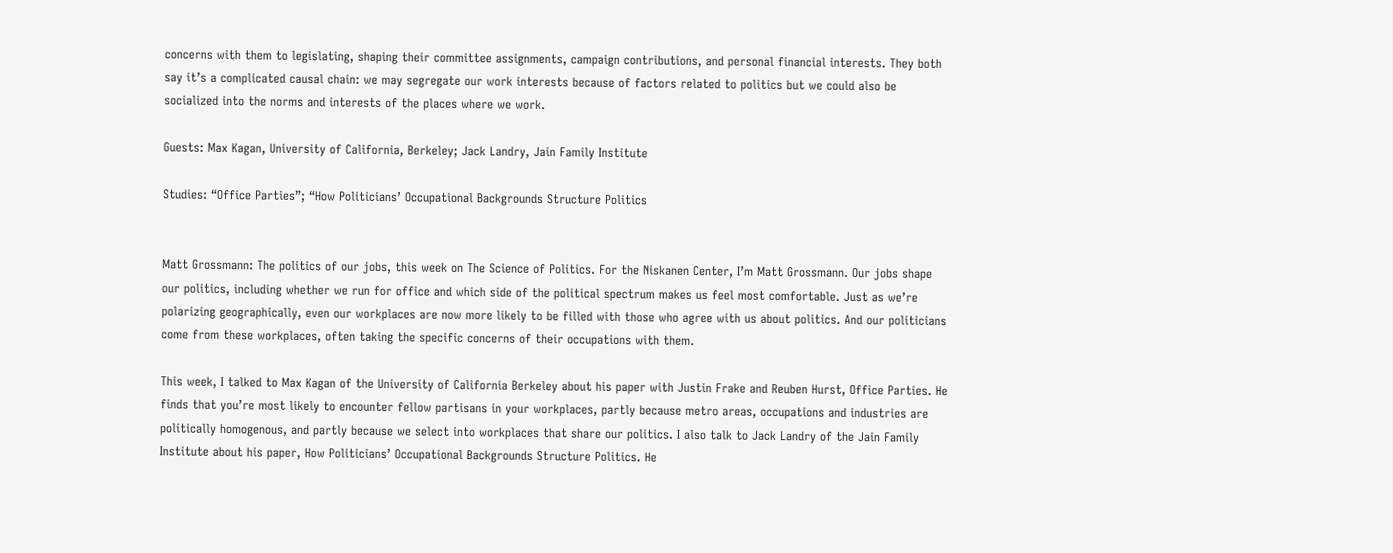concerns with them to legislating, shaping their committee assignments, campaign contributions, and personal financial interests. They both say it’s a complicated causal chain: we may segregate our work interests because of factors related to politics but we could also be socialized into the norms and interests of the places where we work.

Guests: Max Kagan, University of California, Berkeley; Jack Landry, Jain Family Institute

Studies: “Office Parties”; “How Politicians’ Occupational Backgrounds Structure Politics


Matt Grossmann: The politics of our jobs, this week on The Science of Politics. For the Niskanen Center, I’m Matt Grossmann. Our jobs shape our politics, including whether we run for office and which side of the political spectrum makes us feel most comfortable. Just as we’re polarizing geographically, even our workplaces are now more likely to be filled with those who agree with us about politics. And our politicians come from these workplaces, often taking the specific concerns of their occupations with them.

This week, I talked to Max Kagan of the University of California Berkeley about his paper with Justin Frake and Reuben Hurst, Office Parties. He finds that you’re most likely to encounter fellow partisans in your workplaces, partly because metro areas, occupations and industries are politically homogenous, and partly because we select into workplaces that share our politics. I also talk to Jack Landry of the Jain Family Institute about his paper, How Politicians’ Occupational Backgrounds Structure Politics. He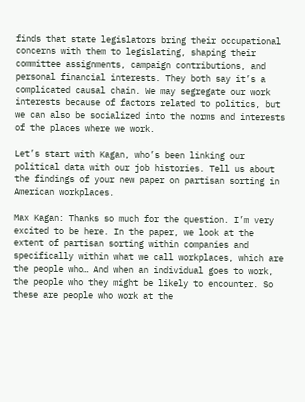finds that state legislators bring their occupational concerns with them to legislating, shaping their committee assignments, campaign contributions, and personal financial interests. They both say it’s a complicated causal chain. We may segregate our work interests because of factors related to politics, but we can also be socialized into the norms and interests of the places where we work.

Let’s start with Kagan, who’s been linking our political data with our job histories. Tell us about the findings of your new paper on partisan sorting in American workplaces.

Max Kagan: Thanks so much for the question. I’m very excited to be here. In the paper, we look at the extent of partisan sorting within companies and specifically within what we call workplaces, which are the people who… And when an individual goes to work, the people who they might be likely to encounter. So these are people who work at the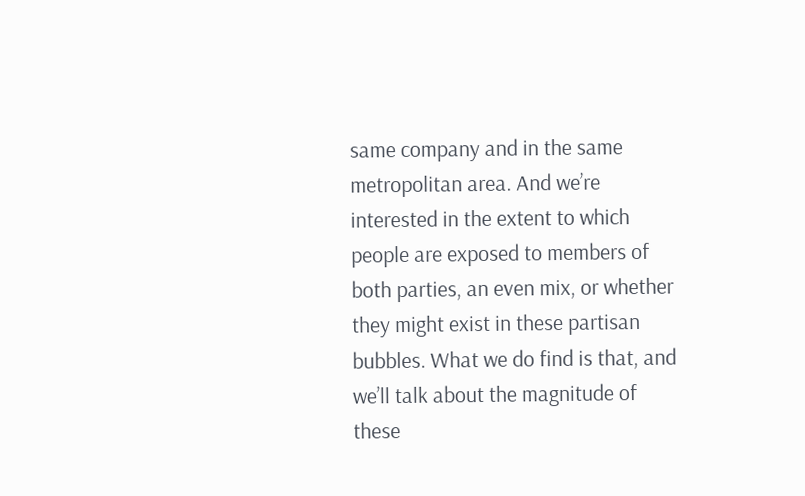same company and in the same metropolitan area. And we’re interested in the extent to which people are exposed to members of both parties, an even mix, or whether they might exist in these partisan bubbles. What we do find is that, and we’ll talk about the magnitude of these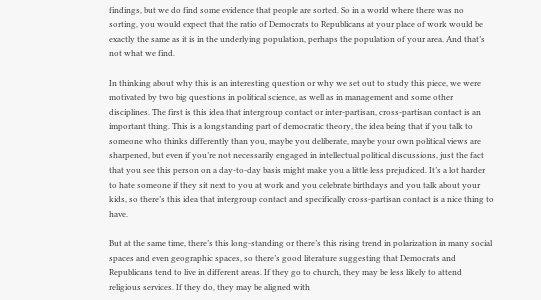findings, but we do find some evidence that people are sorted. So in a world where there was no sorting, you would expect that the ratio of Democrats to Republicans at your place of work would be exactly the same as it is in the underlying population, perhaps the population of your area. And that’s not what we find.

In thinking about why this is an interesting question or why we set out to study this piece, we were motivated by two big questions in political science, as well as in management and some other disciplines. The first is this idea that intergroup contact or inter-partisan, cross-partisan contact is an important thing. This is a longstanding part of democratic theory, the idea being that if you talk to someone who thinks differently than you, maybe you deliberate, maybe your own political views are sharpened, but even if you’re not necessarily engaged in intellectual political discussions, just the fact that you see this person on a day-to-day basis might make you a little less prejudiced. It’s a lot harder to hate someone if they sit next to you at work and you celebrate birthdays and you talk about your kids, so there’s this idea that intergroup contact and specifically cross-partisan contact is a nice thing to have.

But at the same time, there’s this long-standing or there’s this rising trend in polarization in many social spaces and even geographic spaces, so there’s good literature suggesting that Democrats and Republicans tend to live in different areas. If they go to church, they may be less likely to attend religious services. If they do, they may be aligned with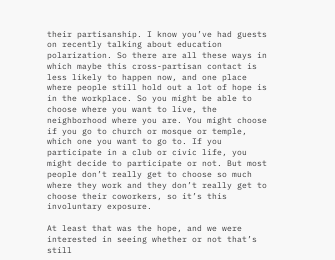their partisanship. I know you’ve had guests on recently talking about education polarization. So there are all these ways in which maybe this cross-partisan contact is less likely to happen now, and one place where people still hold out a lot of hope is in the workplace. So you might be able to choose where you want to live, the neighborhood where you are. You might choose if you go to church or mosque or temple, which one you want to go to. If you participate in a club or civic life, you might decide to participate or not. But most people don’t really get to choose so much where they work and they don’t really get to choose their coworkers, so it’s this involuntary exposure.

At least that was the hope, and we were interested in seeing whether or not that’s still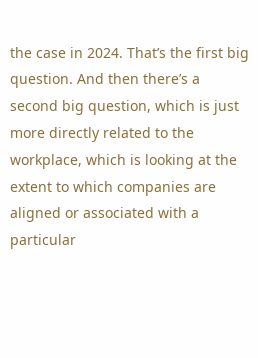the case in 2024. That’s the first big question. And then there’s a second big question, which is just more directly related to the workplace, which is looking at the extent to which companies are aligned or associated with a particular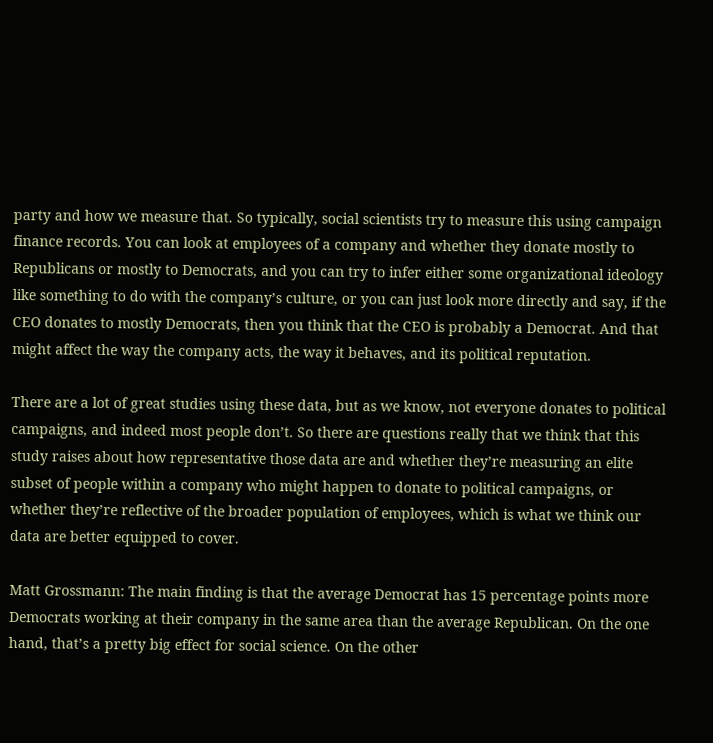party and how we measure that. So typically, social scientists try to measure this using campaign finance records. You can look at employees of a company and whether they donate mostly to Republicans or mostly to Democrats, and you can try to infer either some organizational ideology like something to do with the company’s culture, or you can just look more directly and say, if the CEO donates to mostly Democrats, then you think that the CEO is probably a Democrat. And that might affect the way the company acts, the way it behaves, and its political reputation.

There are a lot of great studies using these data, but as we know, not everyone donates to political campaigns, and indeed most people don’t. So there are questions really that we think that this study raises about how representative those data are and whether they’re measuring an elite subset of people within a company who might happen to donate to political campaigns, or whether they’re reflective of the broader population of employees, which is what we think our data are better equipped to cover.

Matt Grossmann: The main finding is that the average Democrat has 15 percentage points more Democrats working at their company in the same area than the average Republican. On the one hand, that’s a pretty big effect for social science. On the other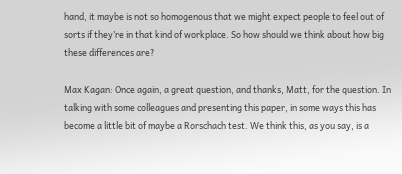hand, it maybe is not so homogenous that we might expect people to feel out of sorts if they’re in that kind of workplace. So how should we think about how big these differences are?

Max Kagan: Once again, a great question, and thanks, Matt, for the question. In talking with some colleagues and presenting this paper, in some ways this has become a little bit of maybe a Rorschach test. We think this, as you say, is a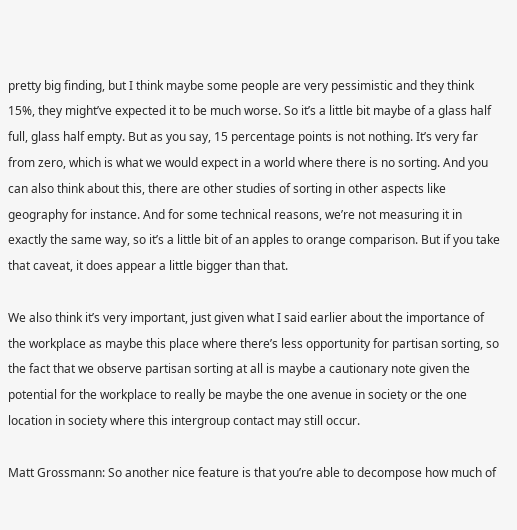pretty big finding, but I think maybe some people are very pessimistic and they think 15%, they might’ve expected it to be much worse. So it’s a little bit maybe of a glass half full, glass half empty. But as you say, 15 percentage points is not nothing. It’s very far from zero, which is what we would expect in a world where there is no sorting. And you can also think about this, there are other studies of sorting in other aspects like geography for instance. And for some technical reasons, we’re not measuring it in exactly the same way, so it’s a little bit of an apples to orange comparison. But if you take that caveat, it does appear a little bigger than that.

We also think it’s very important, just given what I said earlier about the importance of the workplace as maybe this place where there’s less opportunity for partisan sorting, so the fact that we observe partisan sorting at all is maybe a cautionary note given the potential for the workplace to really be maybe the one avenue in society or the one location in society where this intergroup contact may still occur.

Matt Grossmann: So another nice feature is that you’re able to decompose how much of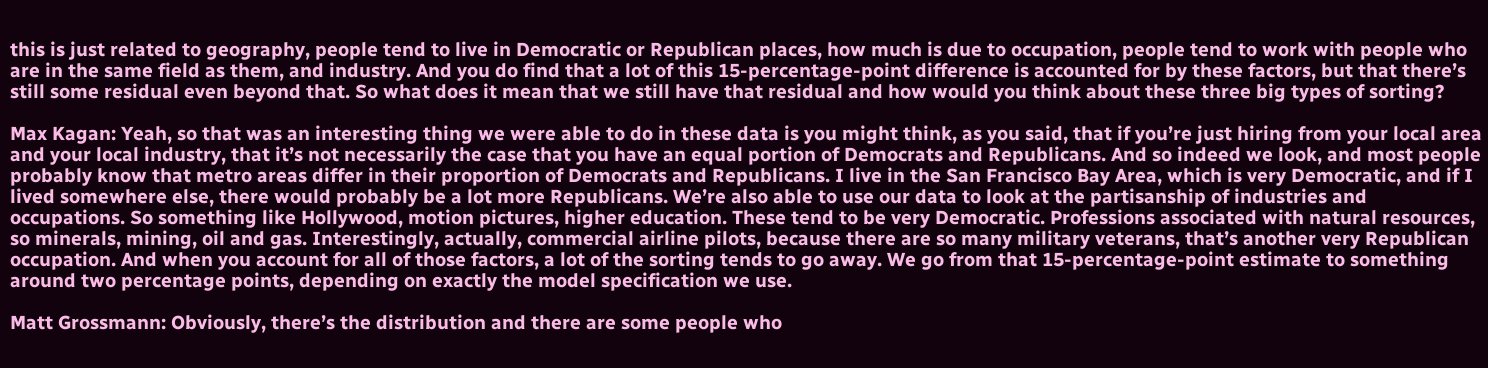this is just related to geography, people tend to live in Democratic or Republican places, how much is due to occupation, people tend to work with people who are in the same field as them, and industry. And you do find that a lot of this 15-percentage-point difference is accounted for by these factors, but that there’s still some residual even beyond that. So what does it mean that we still have that residual and how would you think about these three big types of sorting?

Max Kagan: Yeah, so that was an interesting thing we were able to do in these data is you might think, as you said, that if you’re just hiring from your local area and your local industry, that it’s not necessarily the case that you have an equal portion of Democrats and Republicans. And so indeed we look, and most people probably know that metro areas differ in their proportion of Democrats and Republicans. I live in the San Francisco Bay Area, which is very Democratic, and if I lived somewhere else, there would probably be a lot more Republicans. We’re also able to use our data to look at the partisanship of industries and occupations. So something like Hollywood, motion pictures, higher education. These tend to be very Democratic. Professions associated with natural resources, so minerals, mining, oil and gas. Interestingly, actually, commercial airline pilots, because there are so many military veterans, that’s another very Republican occupation. And when you account for all of those factors, a lot of the sorting tends to go away. We go from that 15-percentage-point estimate to something around two percentage points, depending on exactly the model specification we use.

Matt Grossmann: Obviously, there’s the distribution and there are some people who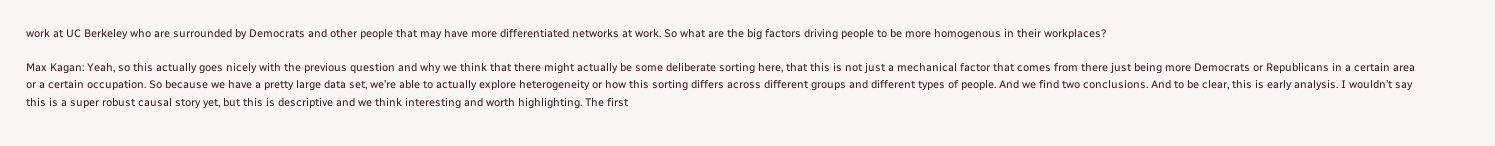work at UC Berkeley who are surrounded by Democrats and other people that may have more differentiated networks at work. So what are the big factors driving people to be more homogenous in their workplaces?

Max Kagan: Yeah, so this actually goes nicely with the previous question and why we think that there might actually be some deliberate sorting here, that this is not just a mechanical factor that comes from there just being more Democrats or Republicans in a certain area or a certain occupation. So because we have a pretty large data set, we’re able to actually explore heterogeneity or how this sorting differs across different groups and different types of people. And we find two conclusions. And to be clear, this is early analysis. I wouldn’t say this is a super robust causal story yet, but this is descriptive and we think interesting and worth highlighting. The first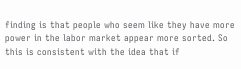finding is that people who seem like they have more power in the labor market appear more sorted. So this is consistent with the idea that if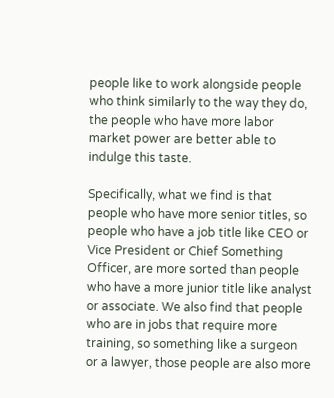people like to work alongside people who think similarly to the way they do, the people who have more labor market power are better able to indulge this taste.

Specifically, what we find is that people who have more senior titles, so people who have a job title like CEO or Vice President or Chief Something Officer, are more sorted than people who have a more junior title like analyst or associate. We also find that people who are in jobs that require more training, so something like a surgeon or a lawyer, those people are also more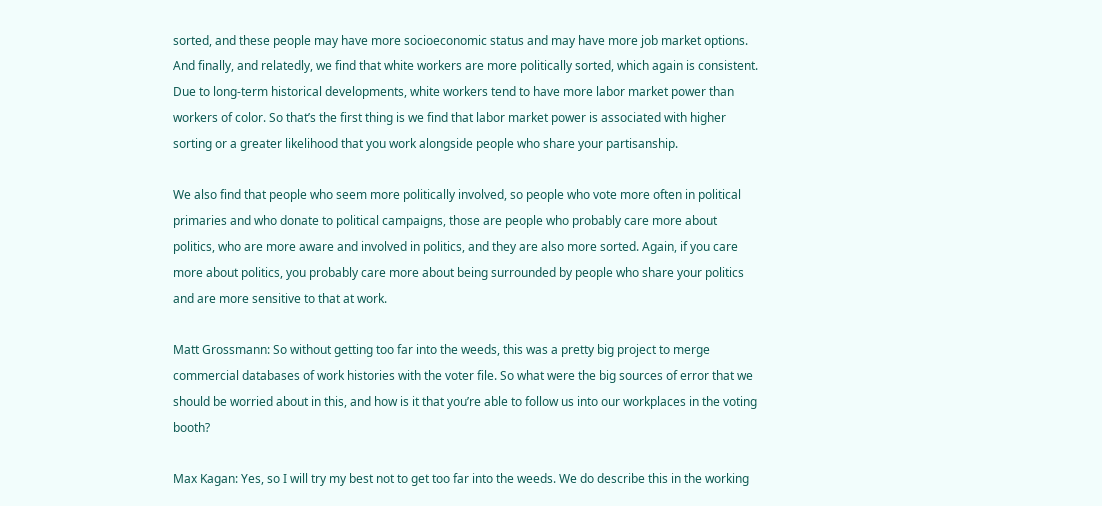sorted, and these people may have more socioeconomic status and may have more job market options. And finally, and relatedly, we find that white workers are more politically sorted, which again is consistent. Due to long-term historical developments, white workers tend to have more labor market power than workers of color. So that’s the first thing is we find that labor market power is associated with higher sorting or a greater likelihood that you work alongside people who share your partisanship.

We also find that people who seem more politically involved, so people who vote more often in political primaries and who donate to political campaigns, those are people who probably care more about politics, who are more aware and involved in politics, and they are also more sorted. Again, if you care more about politics, you probably care more about being surrounded by people who share your politics and are more sensitive to that at work.

Matt Grossmann: So without getting too far into the weeds, this was a pretty big project to merge commercial databases of work histories with the voter file. So what were the big sources of error that we should be worried about in this, and how is it that you’re able to follow us into our workplaces in the voting booth?

Max Kagan: Yes, so I will try my best not to get too far into the weeds. We do describe this in the working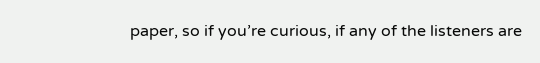paper, so if you’re curious, if any of the listeners are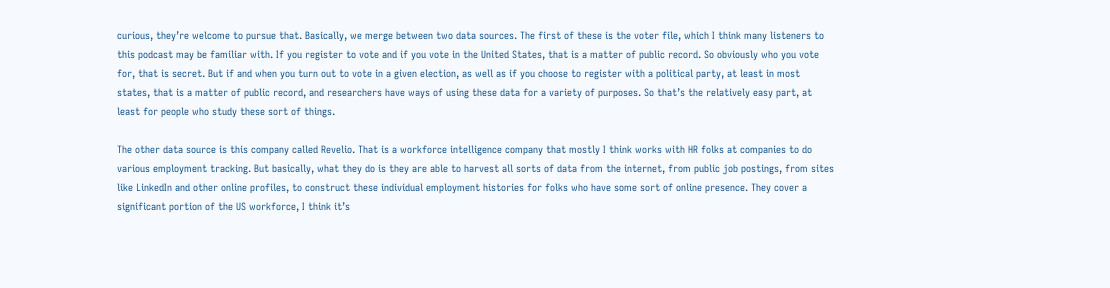curious, they’re welcome to pursue that. Basically, we merge between two data sources. The first of these is the voter file, which I think many listeners to this podcast may be familiar with. If you register to vote and if you vote in the United States, that is a matter of public record. So obviously who you vote for, that is secret. But if and when you turn out to vote in a given election, as well as if you choose to register with a political party, at least in most states, that is a matter of public record, and researchers have ways of using these data for a variety of purposes. So that’s the relatively easy part, at least for people who study these sort of things.

The other data source is this company called Revelio. That is a workforce intelligence company that mostly I think works with HR folks at companies to do various employment tracking. But basically, what they do is they are able to harvest all sorts of data from the internet, from public job postings, from sites like LinkedIn and other online profiles, to construct these individual employment histories for folks who have some sort of online presence. They cover a significant portion of the US workforce, I think it’s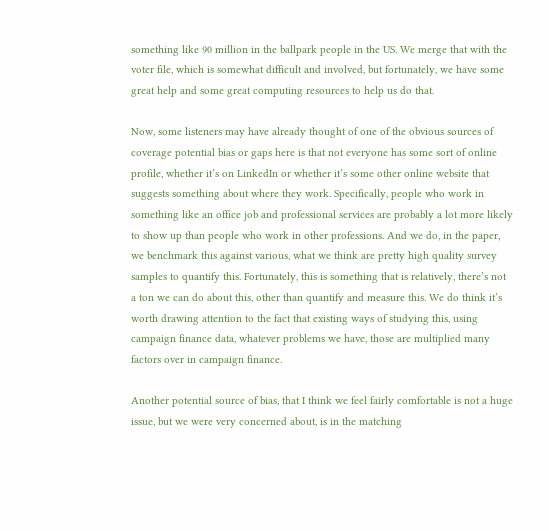something like 90 million in the ballpark people in the US. We merge that with the voter file, which is somewhat difficult and involved, but fortunately, we have some great help and some great computing resources to help us do that.

Now, some listeners may have already thought of one of the obvious sources of coverage potential bias or gaps here is that not everyone has some sort of online profile, whether it’s on LinkedIn or whether it’s some other online website that suggests something about where they work. Specifically, people who work in something like an office job and professional services are probably a lot more likely to show up than people who work in other professions. And we do, in the paper, we benchmark this against various, what we think are pretty high quality survey samples to quantify this. Fortunately, this is something that is relatively, there’s not a ton we can do about this, other than quantify and measure this. We do think it’s worth drawing attention to the fact that existing ways of studying this, using campaign finance data, whatever problems we have, those are multiplied many factors over in campaign finance.

Another potential source of bias, that I think we feel fairly comfortable is not a huge issue, but we were very concerned about, is in the matching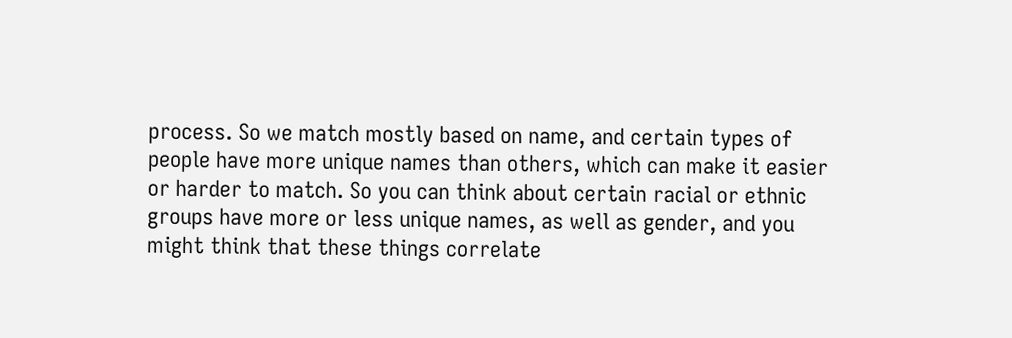process. So we match mostly based on name, and certain types of people have more unique names than others, which can make it easier or harder to match. So you can think about certain racial or ethnic groups have more or less unique names, as well as gender, and you might think that these things correlate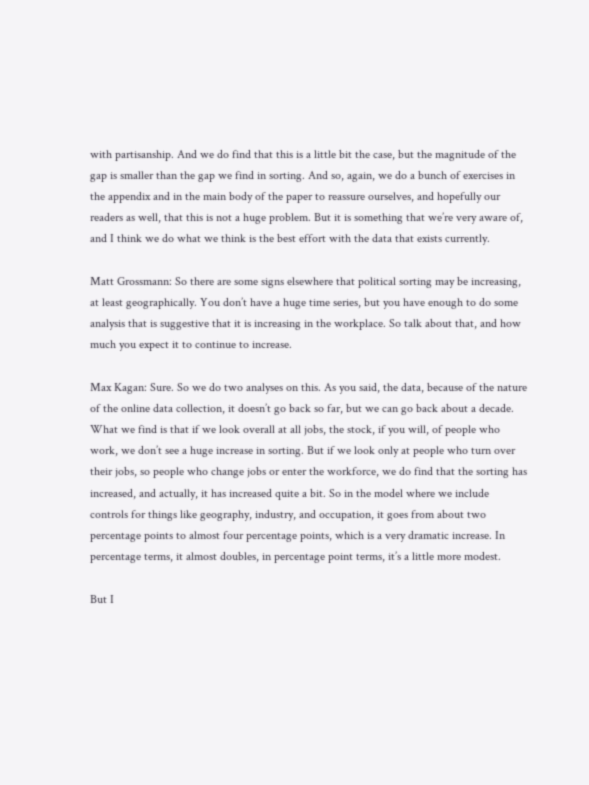with partisanship. And we do find that this is a little bit the case, but the magnitude of the gap is smaller than the gap we find in sorting. And so, again, we do a bunch of exercises in the appendix and in the main body of the paper to reassure ourselves, and hopefully our readers as well, that this is not a huge problem. But it is something that we’re very aware of, and I think we do what we think is the best effort with the data that exists currently.

Matt Grossmann: So there are some signs elsewhere that political sorting may be increasing, at least geographically. You don’t have a huge time series, but you have enough to do some analysis that is suggestive that it is increasing in the workplace. So talk about that, and how much you expect it to continue to increase.

Max Kagan: Sure. So we do two analyses on this. As you said, the data, because of the nature of the online data collection, it doesn’t go back so far, but we can go back about a decade. What we find is that if we look overall at all jobs, the stock, if you will, of people who work, we don’t see a huge increase in sorting. But if we look only at people who turn over their jobs, so people who change jobs or enter the workforce, we do find that the sorting has increased, and actually, it has increased quite a bit. So in the model where we include controls for things like geography, industry, and occupation, it goes from about two percentage points to almost four percentage points, which is a very dramatic increase. In percentage terms, it almost doubles, in percentage point terms, it’s a little more modest.

But I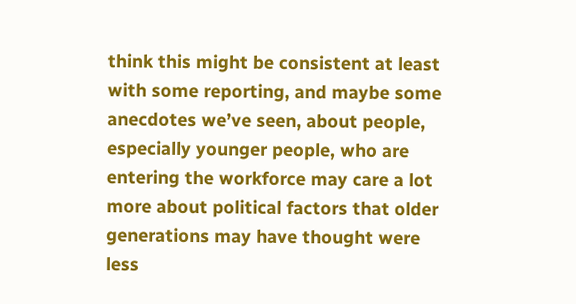think this might be consistent at least with some reporting, and maybe some anecdotes we’ve seen, about people, especially younger people, who are entering the workforce may care a lot more about political factors that older generations may have thought were less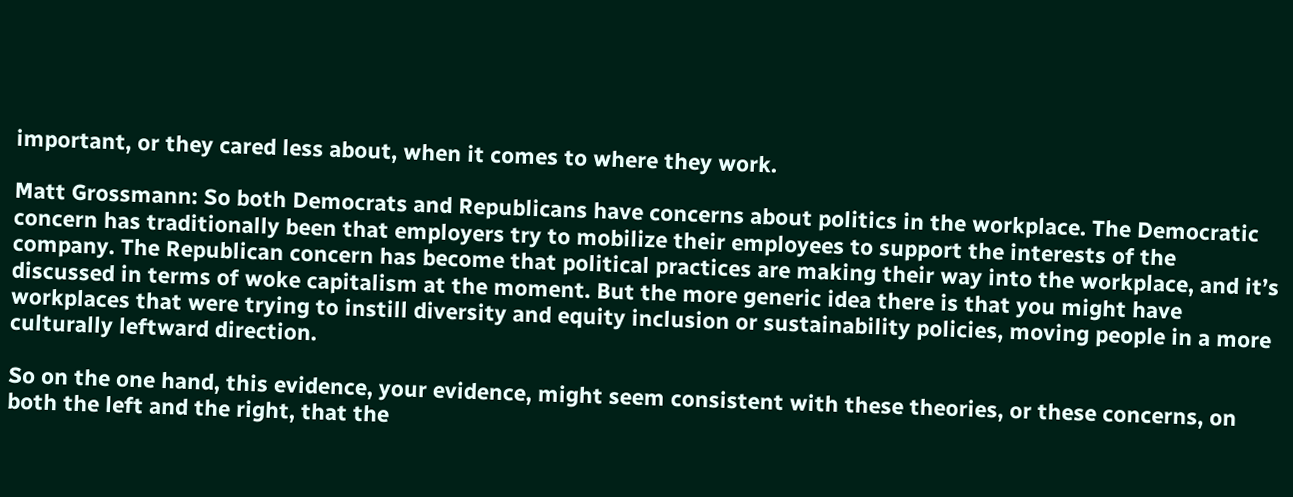important, or they cared less about, when it comes to where they work.

Matt Grossmann: So both Democrats and Republicans have concerns about politics in the workplace. The Democratic concern has traditionally been that employers try to mobilize their employees to support the interests of the company. The Republican concern has become that political practices are making their way into the workplace, and it’s discussed in terms of woke capitalism at the moment. But the more generic idea there is that you might have workplaces that were trying to instill diversity and equity inclusion or sustainability policies, moving people in a more culturally leftward direction.

So on the one hand, this evidence, your evidence, might seem consistent with these theories, or these concerns, on both the left and the right, that the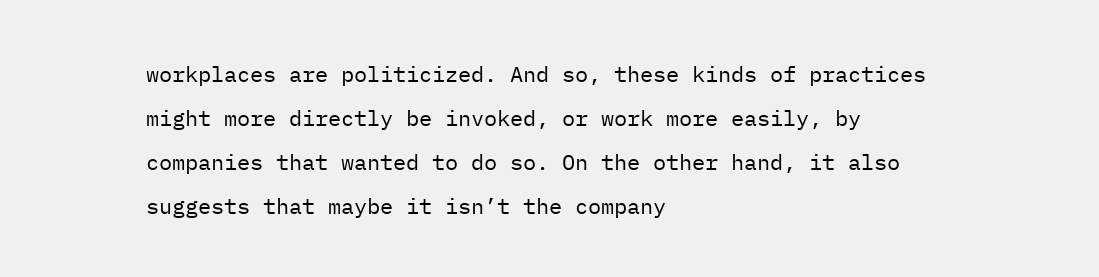workplaces are politicized. And so, these kinds of practices might more directly be invoked, or work more easily, by companies that wanted to do so. On the other hand, it also suggests that maybe it isn’t the company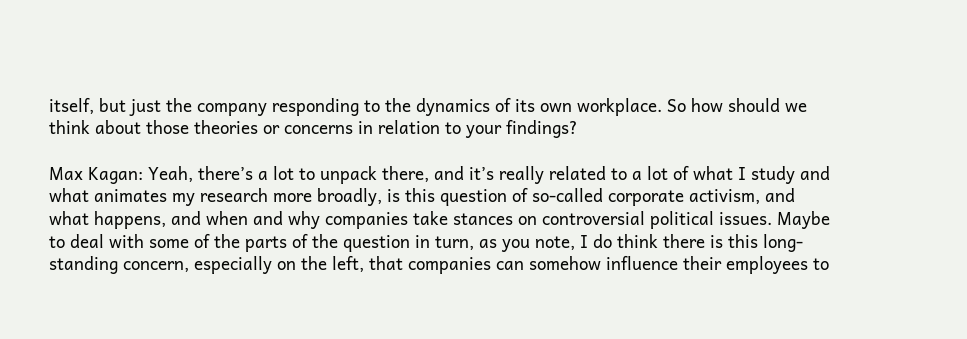itself, but just the company responding to the dynamics of its own workplace. So how should we think about those theories or concerns in relation to your findings?

Max Kagan: Yeah, there’s a lot to unpack there, and it’s really related to a lot of what I study and what animates my research more broadly, is this question of so-called corporate activism, and what happens, and when and why companies take stances on controversial political issues. Maybe to deal with some of the parts of the question in turn, as you note, I do think there is this long-standing concern, especially on the left, that companies can somehow influence their employees to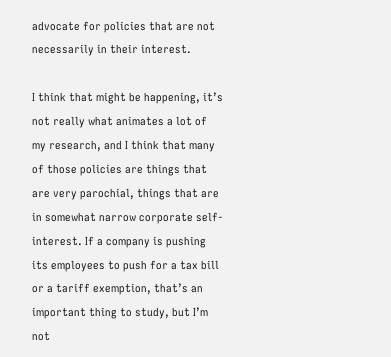advocate for policies that are not necessarily in their interest.

I think that might be happening, it’s not really what animates a lot of my research, and I think that many of those policies are things that are very parochial, things that are in somewhat narrow corporate self-interest. If a company is pushing its employees to push for a tax bill or a tariff exemption, that’s an important thing to study, but I’m not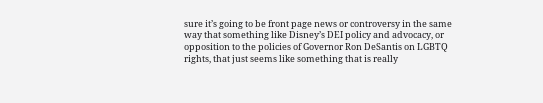sure it’s going to be front page news or controversy in the same way that something like Disney’s DEI policy and advocacy, or opposition to the policies of Governor Ron DeSantis on LGBTQ rights, that just seems like something that is really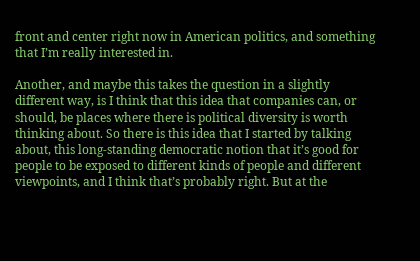front and center right now in American politics, and something that I’m really interested in.

Another, and maybe this takes the question in a slightly different way, is I think that this idea that companies can, or should, be places where there is political diversity is worth thinking about. So there is this idea that I started by talking about, this long-standing democratic notion that it’s good for people to be exposed to different kinds of people and different viewpoints, and I think that’s probably right. But at the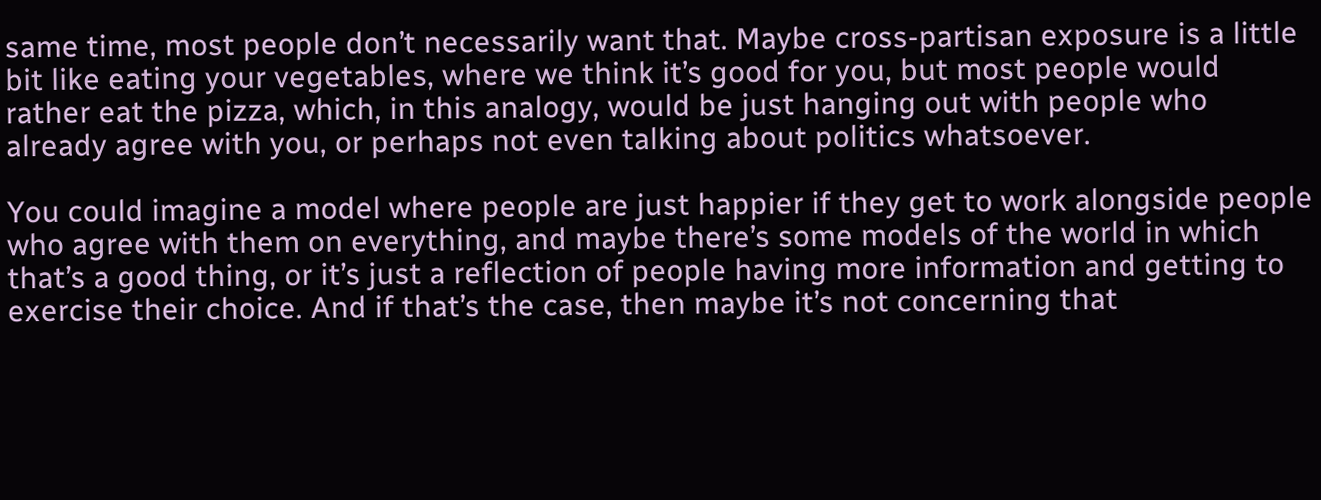same time, most people don’t necessarily want that. Maybe cross-partisan exposure is a little bit like eating your vegetables, where we think it’s good for you, but most people would rather eat the pizza, which, in this analogy, would be just hanging out with people who already agree with you, or perhaps not even talking about politics whatsoever.

You could imagine a model where people are just happier if they get to work alongside people who agree with them on everything, and maybe there’s some models of the world in which that’s a good thing, or it’s just a reflection of people having more information and getting to exercise their choice. And if that’s the case, then maybe it’s not concerning that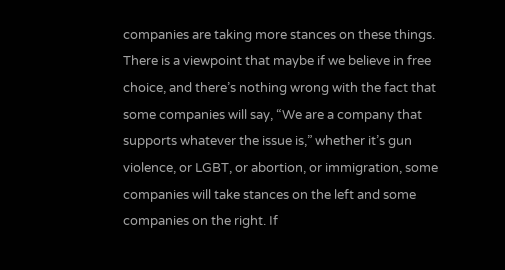companies are taking more stances on these things. There is a viewpoint that maybe if we believe in free choice, and there’s nothing wrong with the fact that some companies will say, “We are a company that supports whatever the issue is,” whether it’s gun violence, or LGBT, or abortion, or immigration, some companies will take stances on the left and some companies on the right. If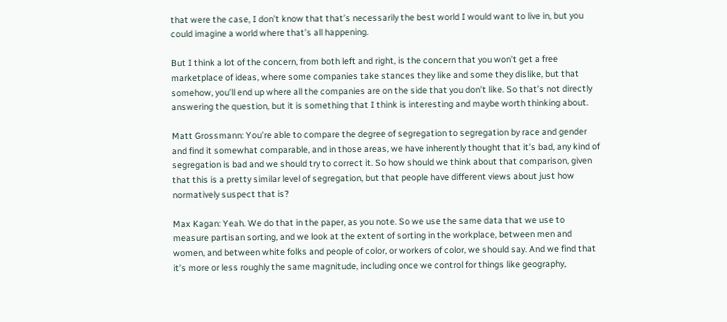that were the case, I don’t know that that’s necessarily the best world I would want to live in, but you could imagine a world where that’s all happening.

But I think a lot of the concern, from both left and right, is the concern that you won’t get a free marketplace of ideas, where some companies take stances they like and some they dislike, but that somehow, you’ll end up where all the companies are on the side that you don’t like. So that’s not directly answering the question, but it is something that I think is interesting and maybe worth thinking about.

Matt Grossmann: You’re able to compare the degree of segregation to segregation by race and gender and find it somewhat comparable, and in those areas, we have inherently thought that it’s bad, any kind of segregation is bad and we should try to correct it. So how should we think about that comparison, given that this is a pretty similar level of segregation, but that people have different views about just how normatively suspect that is?

Max Kagan: Yeah. We do that in the paper, as you note. So we use the same data that we use to measure partisan sorting, and we look at the extent of sorting in the workplace, between men and women, and between white folks and people of color, or workers of color, we should say. And we find that it’s more or less roughly the same magnitude, including once we control for things like geography,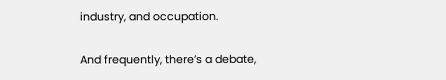industry, and occupation.

And frequently, there’s a debate,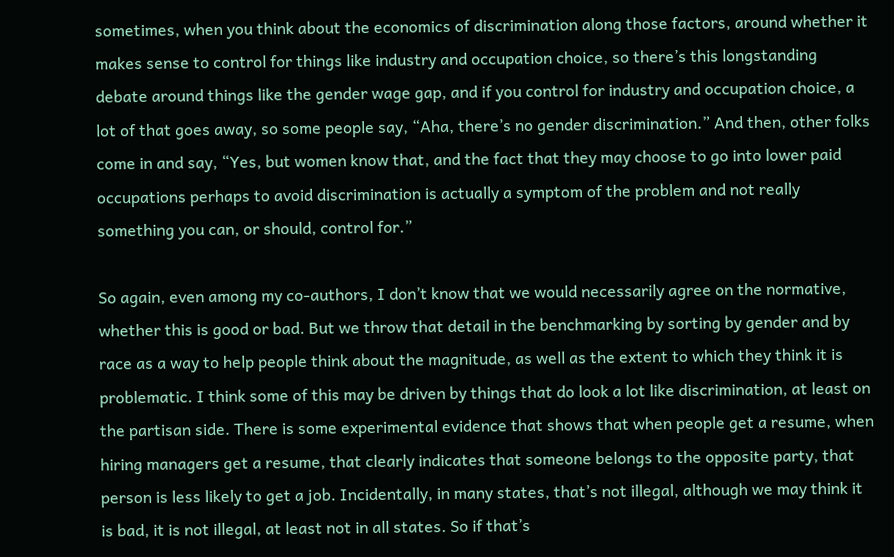sometimes, when you think about the economics of discrimination along those factors, around whether it makes sense to control for things like industry and occupation choice, so there’s this longstanding debate around things like the gender wage gap, and if you control for industry and occupation choice, a lot of that goes away, so some people say, “Aha, there’s no gender discrimination.” And then, other folks come in and say, “Yes, but women know that, and the fact that they may choose to go into lower paid occupations perhaps to avoid discrimination is actually a symptom of the problem and not really something you can, or should, control for.”

So again, even among my co-authors, I don’t know that we would necessarily agree on the normative, whether this is good or bad. But we throw that detail in the benchmarking by sorting by gender and by race as a way to help people think about the magnitude, as well as the extent to which they think it is problematic. I think some of this may be driven by things that do look a lot like discrimination, at least on the partisan side. There is some experimental evidence that shows that when people get a resume, when hiring managers get a resume, that clearly indicates that someone belongs to the opposite party, that person is less likely to get a job. Incidentally, in many states, that’s not illegal, although we may think it is bad, it is not illegal, at least not in all states. So if that’s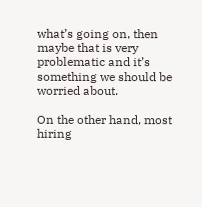what’s going on, then maybe that is very problematic and it’s something we should be worried about.

On the other hand, most hiring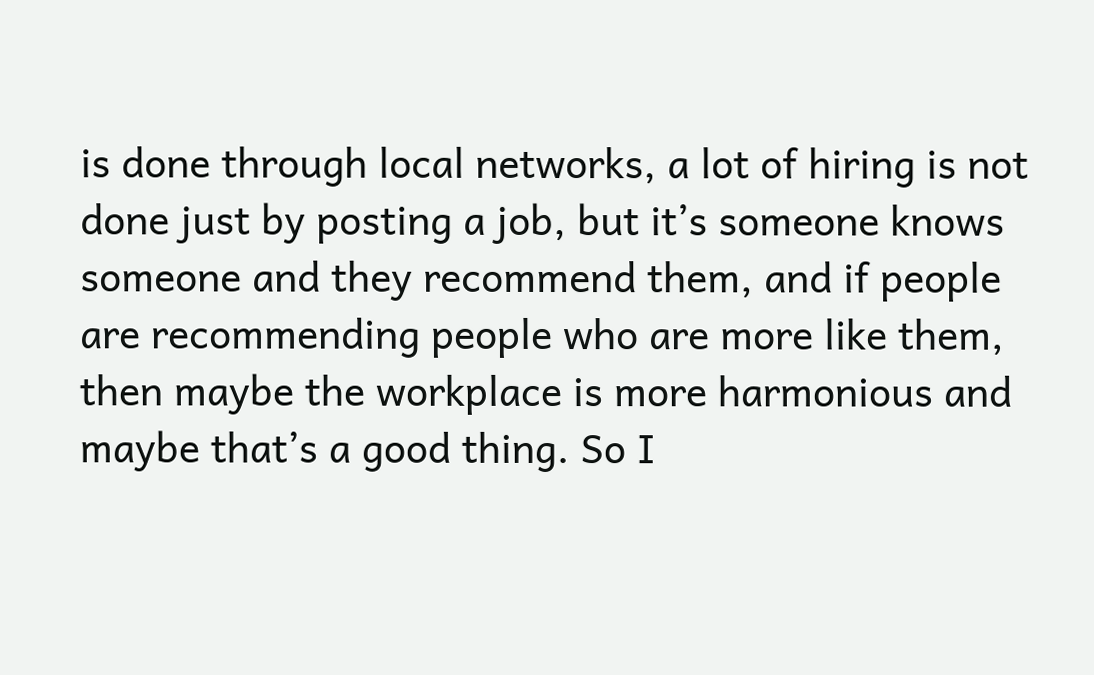is done through local networks, a lot of hiring is not done just by posting a job, but it’s someone knows someone and they recommend them, and if people are recommending people who are more like them, then maybe the workplace is more harmonious and maybe that’s a good thing. So I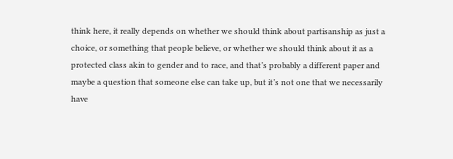think here, it really depends on whether we should think about partisanship as just a choice, or something that people believe, or whether we should think about it as a protected class akin to gender and to race, and that’s probably a different paper and maybe a question that someone else can take up, but it’s not one that we necessarily have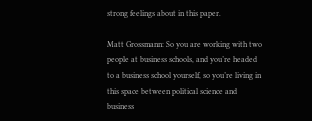strong feelings about in this paper.

Matt Grossmann: So you are working with two people at business schools, and you’re headed to a business school yourself, so you’re living in this space between political science and business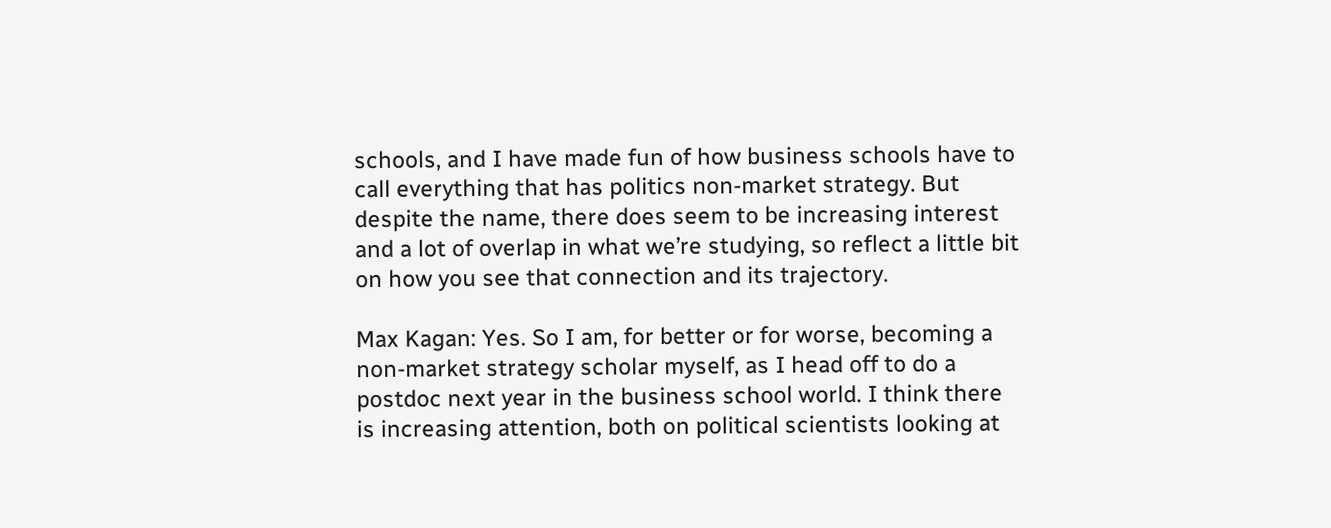schools, and I have made fun of how business schools have to call everything that has politics non-market strategy. But despite the name, there does seem to be increasing interest and a lot of overlap in what we’re studying, so reflect a little bit on how you see that connection and its trajectory.

Max Kagan: Yes. So I am, for better or for worse, becoming a non-market strategy scholar myself, as I head off to do a postdoc next year in the business school world. I think there is increasing attention, both on political scientists looking at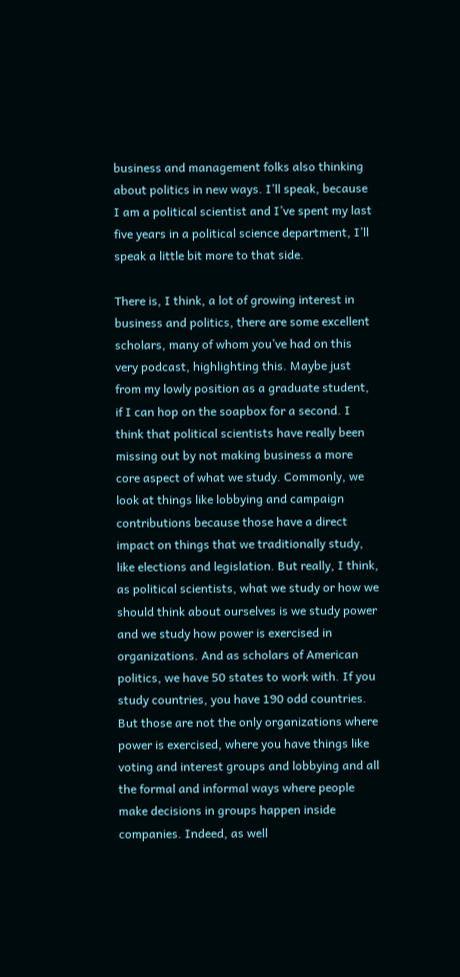business and management folks also thinking about politics in new ways. I’ll speak, because I am a political scientist and I’ve spent my last five years in a political science department, I’ll speak a little bit more to that side.

There is, I think, a lot of growing interest in business and politics, there are some excellent scholars, many of whom you’ve had on this very podcast, highlighting this. Maybe just from my lowly position as a graduate student, if I can hop on the soapbox for a second. I think that political scientists have really been missing out by not making business a more core aspect of what we study. Commonly, we look at things like lobbying and campaign contributions because those have a direct impact on things that we traditionally study, like elections and legislation. But really, I think, as political scientists, what we study or how we should think about ourselves is we study power and we study how power is exercised in organizations. And as scholars of American politics, we have 50 states to work with. If you study countries, you have 190 odd countries. But those are not the only organizations where power is exercised, where you have things like voting and interest groups and lobbying and all the formal and informal ways where people make decisions in groups happen inside companies. Indeed, as well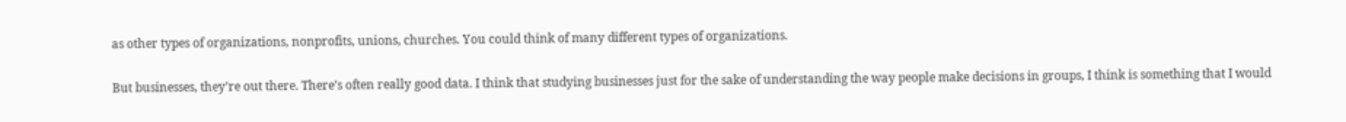as other types of organizations, nonprofits, unions, churches. You could think of many different types of organizations.

But businesses, they’re out there. There’s often really good data. I think that studying businesses just for the sake of understanding the way people make decisions in groups, I think is something that I would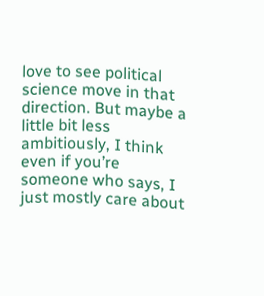love to see political science move in that direction. But maybe a little bit less ambitiously, I think even if you’re someone who says, I just mostly care about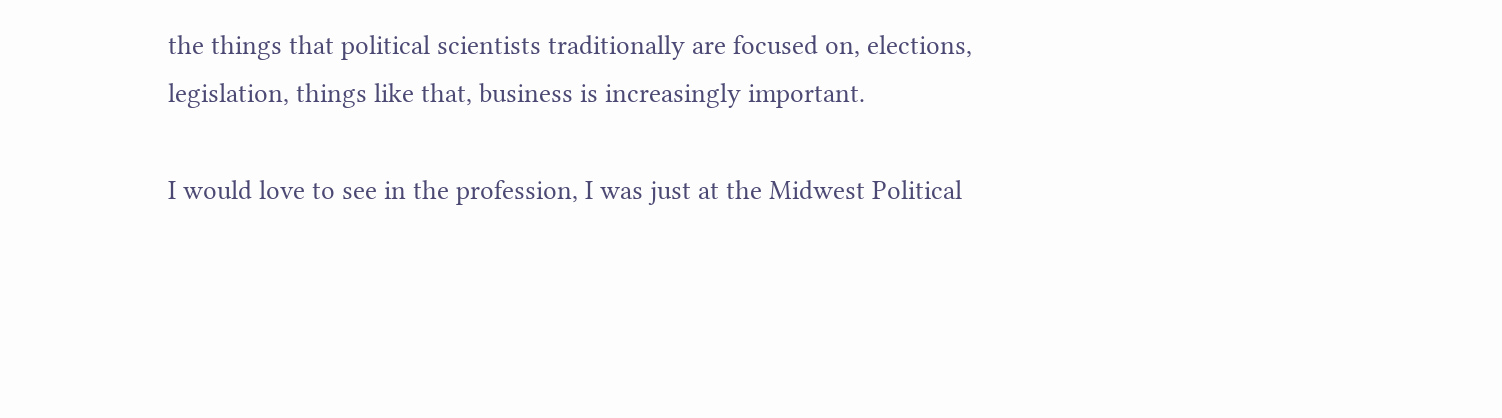the things that political scientists traditionally are focused on, elections, legislation, things like that, business is increasingly important.

I would love to see in the profession, I was just at the Midwest Political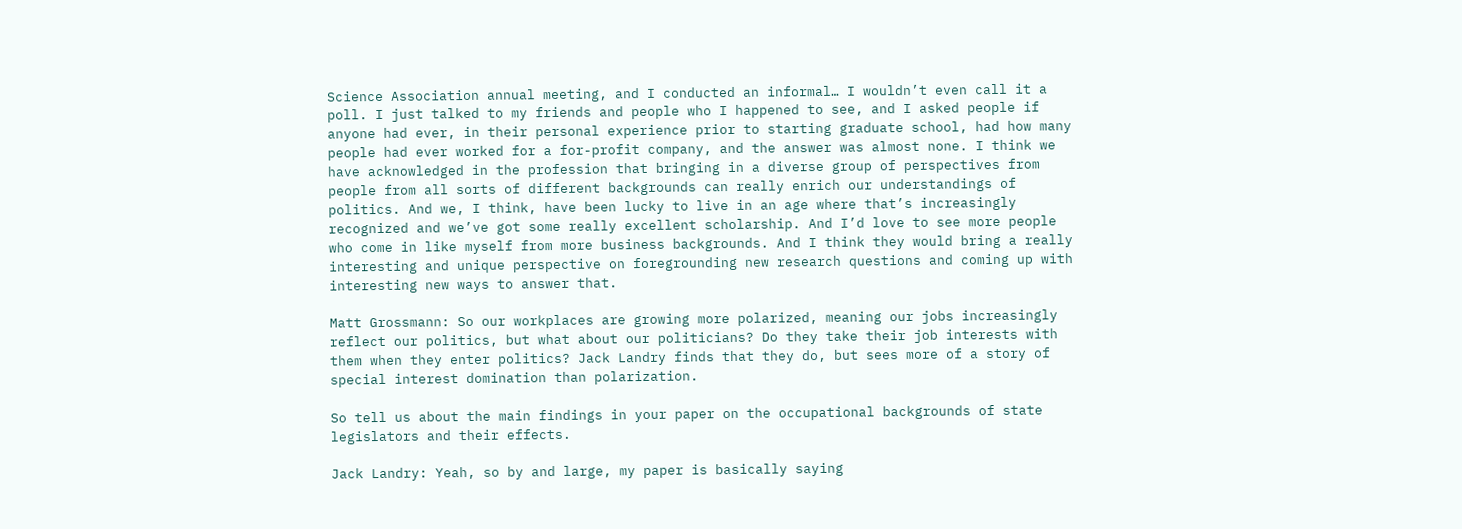Science Association annual meeting, and I conducted an informal… I wouldn’t even call it a poll. I just talked to my friends and people who I happened to see, and I asked people if anyone had ever, in their personal experience prior to starting graduate school, had how many people had ever worked for a for-profit company, and the answer was almost none. I think we have acknowledged in the profession that bringing in a diverse group of perspectives from people from all sorts of different backgrounds can really enrich our understandings of politics. And we, I think, have been lucky to live in an age where that’s increasingly recognized and we’ve got some really excellent scholarship. And I’d love to see more people who come in like myself from more business backgrounds. And I think they would bring a really interesting and unique perspective on foregrounding new research questions and coming up with interesting new ways to answer that.

Matt Grossmann: So our workplaces are growing more polarized, meaning our jobs increasingly reflect our politics, but what about our politicians? Do they take their job interests with them when they enter politics? Jack Landry finds that they do, but sees more of a story of special interest domination than polarization.

So tell us about the main findings in your paper on the occupational backgrounds of state legislators and their effects.

Jack Landry: Yeah, so by and large, my paper is basically saying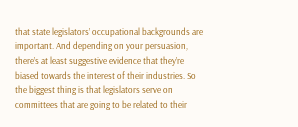that state legislators’ occupational backgrounds are important. And depending on your persuasion, there’s at least suggestive evidence that they’re biased towards the interest of their industries. So the biggest thing is that legislators serve on committees that are going to be related to their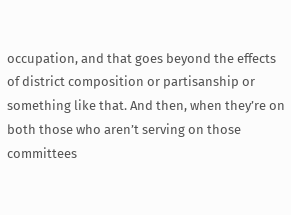occupation, and that goes beyond the effects of district composition or partisanship or something like that. And then, when they’re on both those who aren’t serving on those committees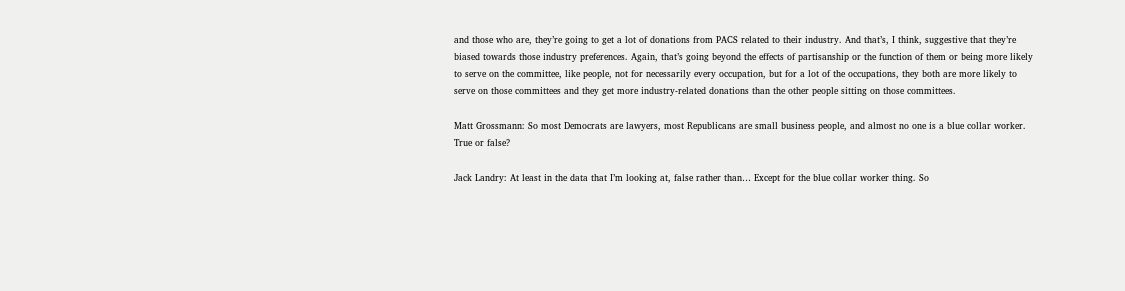and those who are, they’re going to get a lot of donations from PACS related to their industry. And that’s, I think, suggestive that they’re biased towards those industry preferences. Again, that’s going beyond the effects of partisanship or the function of them or being more likely to serve on the committee, like people, not for necessarily every occupation, but for a lot of the occupations, they both are more likely to serve on those committees and they get more industry-related donations than the other people sitting on those committees.

Matt Grossmann: So most Democrats are lawyers, most Republicans are small business people, and almost no one is a blue collar worker. True or false?

Jack Landry: At least in the data that I’m looking at, false rather than… Except for the blue collar worker thing. So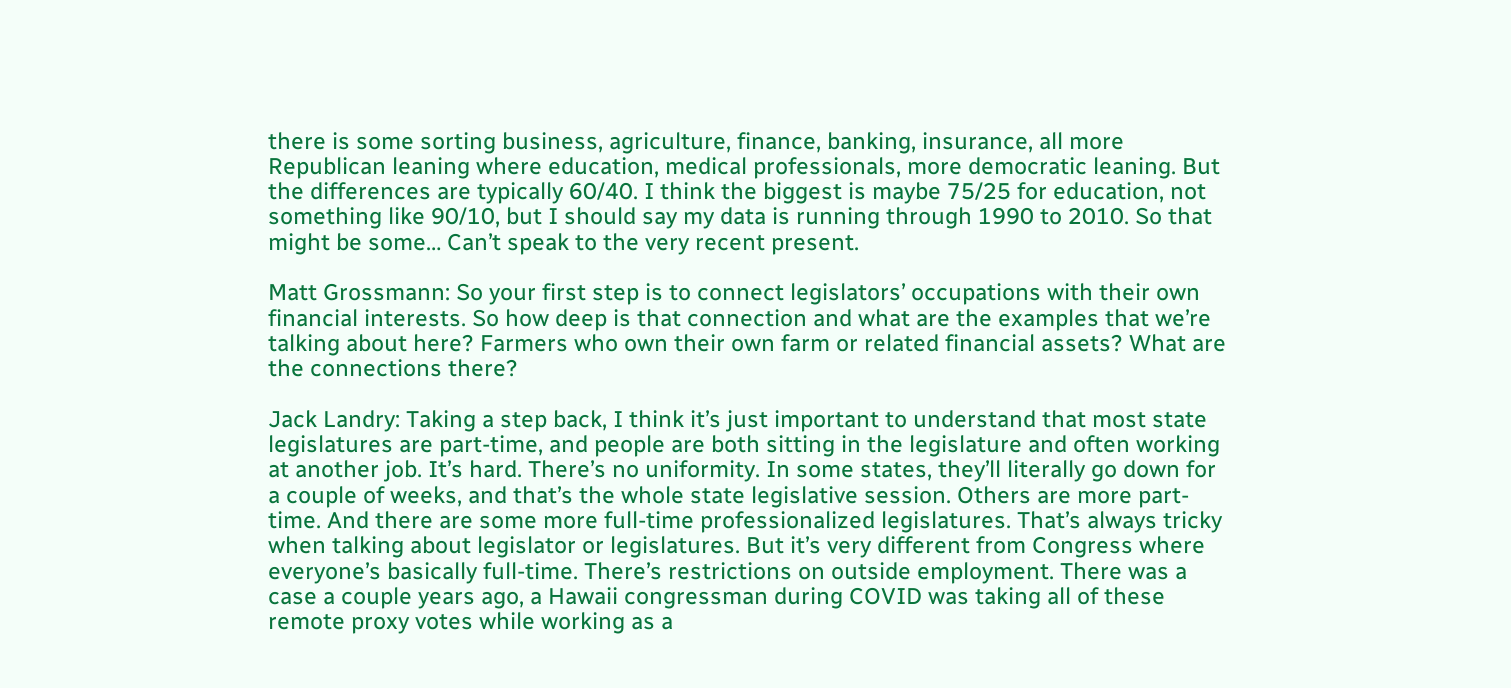there is some sorting business, agriculture, finance, banking, insurance, all more Republican leaning where education, medical professionals, more democratic leaning. But the differences are typically 60/40. I think the biggest is maybe 75/25 for education, not something like 90/10, but I should say my data is running through 1990 to 2010. So that might be some… Can’t speak to the very recent present.

Matt Grossmann: So your first step is to connect legislators’ occupations with their own financial interests. So how deep is that connection and what are the examples that we’re talking about here? Farmers who own their own farm or related financial assets? What are the connections there?

Jack Landry: Taking a step back, I think it’s just important to understand that most state legislatures are part-time, and people are both sitting in the legislature and often working at another job. It’s hard. There’s no uniformity. In some states, they’ll literally go down for a couple of weeks, and that’s the whole state legislative session. Others are more part-time. And there are some more full-time professionalized legislatures. That’s always tricky when talking about legislator or legislatures. But it’s very different from Congress where everyone’s basically full-time. There’s restrictions on outside employment. There was a case a couple years ago, a Hawaii congressman during COVID was taking all of these remote proxy votes while working as a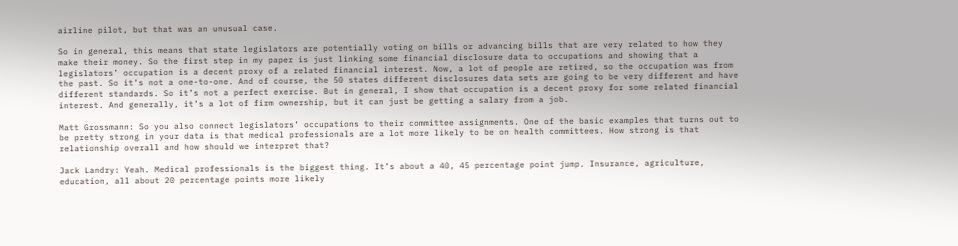airline pilot, but that was an unusual case.

So in general, this means that state legislators are potentially voting on bills or advancing bills that are very related to how they make their money. So the first step in my paper is just linking some financial disclosure data to occupations and showing that a legislators’ occupation is a decent proxy of a related financial interest. Now, a lot of people are retired, so the occupation was from the past. So it’s not a one-to-one. And of course, the 50 states different disclosures data sets are going to be very different and have different standards. So it’s not a perfect exercise. But in general, I show that occupation is a decent proxy for some related financial interest. And generally, it’s a lot of firm ownership, but it can just be getting a salary from a job.

Matt Grossmann: So you also connect legislators’ occupations to their committee assignments. One of the basic examples that turns out to be pretty strong in your data is that medical professionals are a lot more likely to be on health committees. How strong is that relationship overall and how should we interpret that?

Jack Landry: Yeah. Medical professionals is the biggest thing. It’s about a 40, 45 percentage point jump. Insurance, agriculture, education, all about 20 percentage points more likely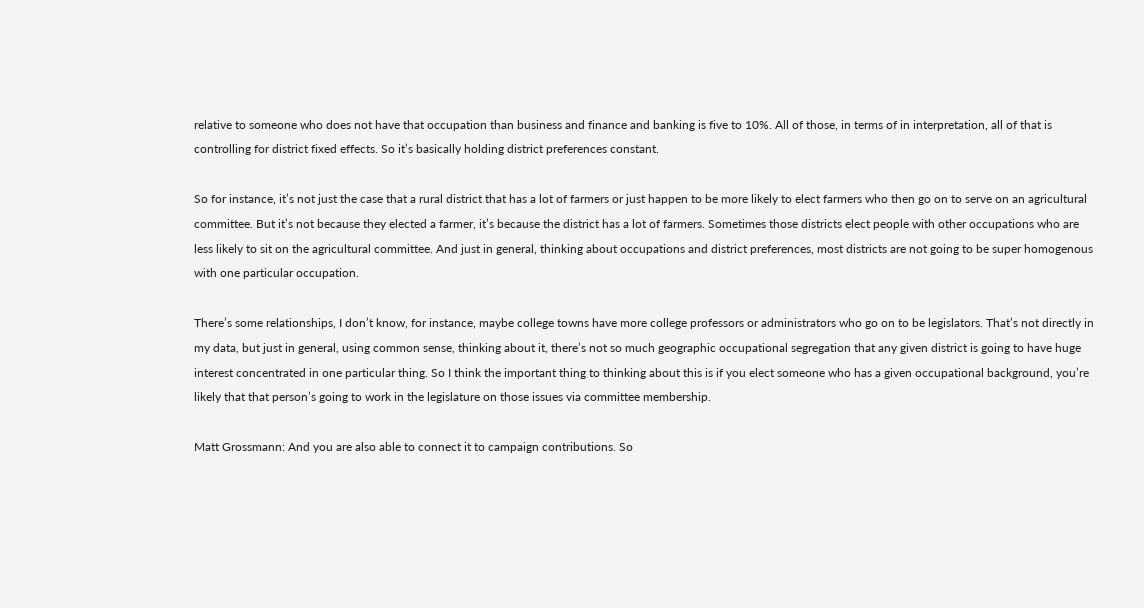relative to someone who does not have that occupation than business and finance and banking is five to 10%. All of those, in terms of in interpretation, all of that is controlling for district fixed effects. So it’s basically holding district preferences constant.

So for instance, it’s not just the case that a rural district that has a lot of farmers or just happen to be more likely to elect farmers who then go on to serve on an agricultural committee. But it’s not because they elected a farmer, it’s because the district has a lot of farmers. Sometimes those districts elect people with other occupations who are less likely to sit on the agricultural committee. And just in general, thinking about occupations and district preferences, most districts are not going to be super homogenous with one particular occupation.

There’s some relationships, I don’t know, for instance, maybe college towns have more college professors or administrators who go on to be legislators. That’s not directly in my data, but just in general, using common sense, thinking about it, there’s not so much geographic occupational segregation that any given district is going to have huge interest concentrated in one particular thing. So I think the important thing to thinking about this is if you elect someone who has a given occupational background, you’re likely that that person’s going to work in the legislature on those issues via committee membership.

Matt Grossmann: And you are also able to connect it to campaign contributions. So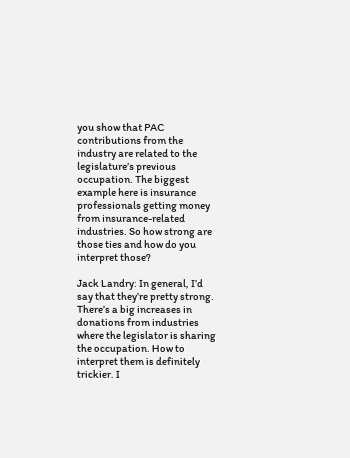you show that PAC contributions from the industry are related to the legislature’s previous occupation. The biggest example here is insurance professionals getting money from insurance-related industries. So how strong are those ties and how do you interpret those?

Jack Landry: In general, I’d say that they’re pretty strong. There’s a big increases in donations from industries where the legislator is sharing the occupation. How to interpret them is definitely trickier. I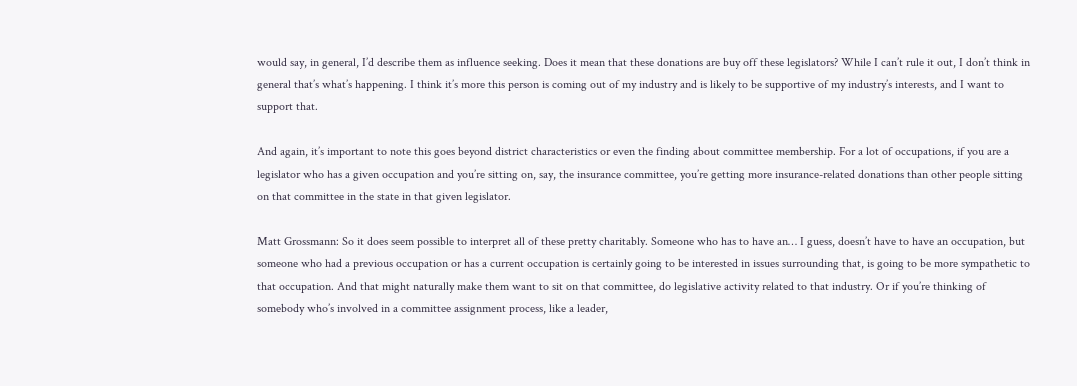would say, in general, I’d describe them as influence seeking. Does it mean that these donations are buy off these legislators? While I can’t rule it out, I don’t think in general that’s what’s happening. I think it’s more this person is coming out of my industry and is likely to be supportive of my industry’s interests, and I want to support that.

And again, it’s important to note this goes beyond district characteristics or even the finding about committee membership. For a lot of occupations, if you are a legislator who has a given occupation and you’re sitting on, say, the insurance committee, you’re getting more insurance-related donations than other people sitting on that committee in the state in that given legislator.

Matt Grossmann: So it does seem possible to interpret all of these pretty charitably. Someone who has to have an… I guess, doesn’t have to have an occupation, but someone who had a previous occupation or has a current occupation is certainly going to be interested in issues surrounding that, is going to be more sympathetic to that occupation. And that might naturally make them want to sit on that committee, do legislative activity related to that industry. Or if you’re thinking of somebody who’s involved in a committee assignment process, like a leader,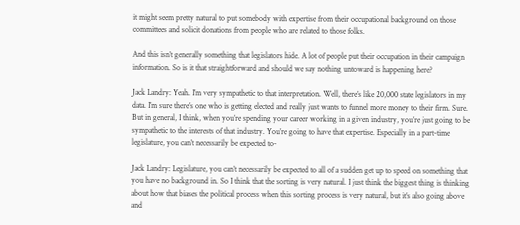it might seem pretty natural to put somebody with expertise from their occupational background on those committees and solicit donations from people who are related to those folks.

And this isn’t generally something that legislators hide. A lot of people put their occupation in their campaign information. So is it that straightforward and should we say nothing untoward is happening here?

Jack Landry: Yeah. I’m very sympathetic to that interpretation. Well, there’s like 20,000 state legislators in my data. I’m sure there’s one who is getting elected and really just wants to funnel more money to their firm. Sure. But in general, I think, when you’re spending your career working in a given industry, you’re just going to be sympathetic to the interests of that industry. You’re going to have that expertise. Especially in a part-time legislature, you can’t necessarily be expected to-

Jack Landry: Legislature, you can’t necessarily be expected to all of a sudden get up to speed on something that you have no background in. So I think that the sorting is very natural. I just think the biggest thing is thinking about how that biases the political process when this sorting process is very natural, but it’s also going above and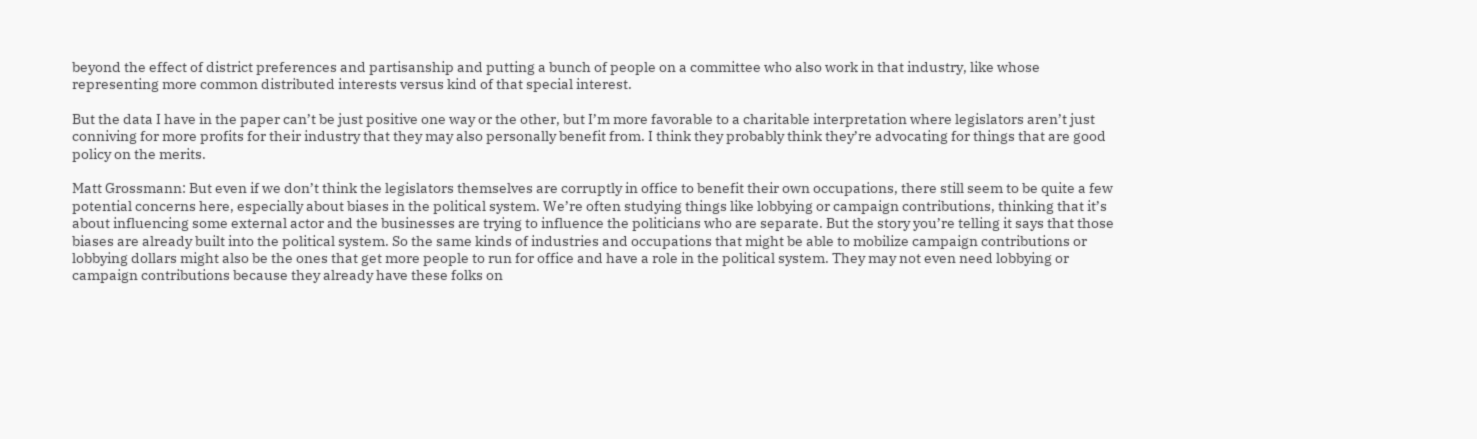beyond the effect of district preferences and partisanship and putting a bunch of people on a committee who also work in that industry, like whose representing more common distributed interests versus kind of that special interest.

But the data I have in the paper can’t be just positive one way or the other, but I’m more favorable to a charitable interpretation where legislators aren’t just conniving for more profits for their industry that they may also personally benefit from. I think they probably think they’re advocating for things that are good policy on the merits.

Matt Grossmann: But even if we don’t think the legislators themselves are corruptly in office to benefit their own occupations, there still seem to be quite a few potential concerns here, especially about biases in the political system. We’re often studying things like lobbying or campaign contributions, thinking that it’s about influencing some external actor and the businesses are trying to influence the politicians who are separate. But the story you’re telling it says that those biases are already built into the political system. So the same kinds of industries and occupations that might be able to mobilize campaign contributions or lobbying dollars might also be the ones that get more people to run for office and have a role in the political system. They may not even need lobbying or campaign contributions because they already have these folks on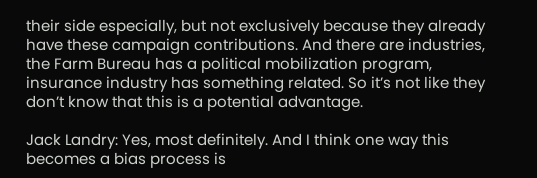their side especially, but not exclusively because they already have these campaign contributions. And there are industries, the Farm Bureau has a political mobilization program, insurance industry has something related. So it’s not like they don’t know that this is a potential advantage.

Jack Landry: Yes, most definitely. And I think one way this becomes a bias process is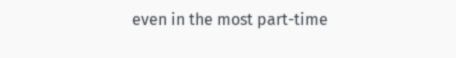even in the most part-time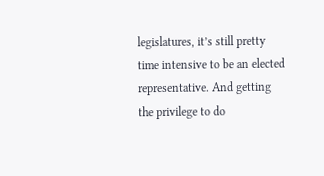legislatures, it’s still pretty time intensive to be an elected representative. And getting the privilege to do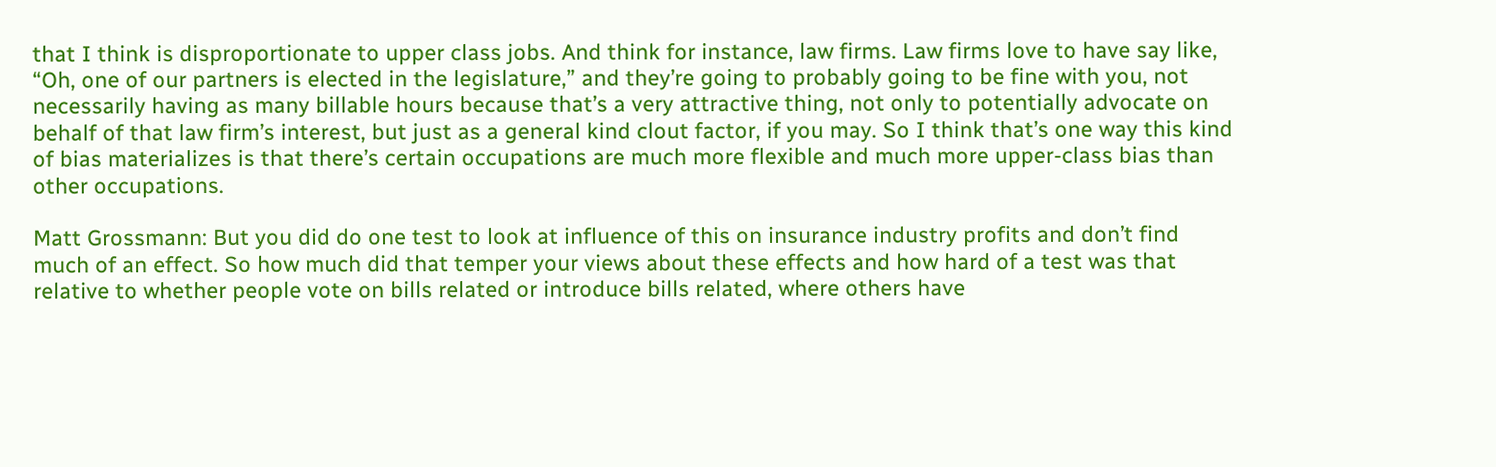that I think is disproportionate to upper class jobs. And think for instance, law firms. Law firms love to have say like, “Oh, one of our partners is elected in the legislature,” and they’re going to probably going to be fine with you, not necessarily having as many billable hours because that’s a very attractive thing, not only to potentially advocate on behalf of that law firm’s interest, but just as a general kind clout factor, if you may. So I think that’s one way this kind of bias materializes is that there’s certain occupations are much more flexible and much more upper-class bias than other occupations.

Matt Grossmann: But you did do one test to look at influence of this on insurance industry profits and don’t find much of an effect. So how much did that temper your views about these effects and how hard of a test was that relative to whether people vote on bills related or introduce bills related, where others have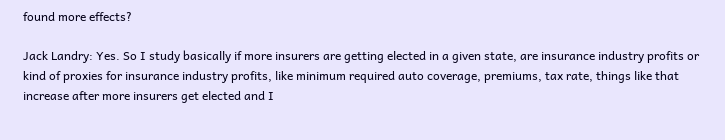found more effects?

Jack Landry: Yes. So I study basically if more insurers are getting elected in a given state, are insurance industry profits or kind of proxies for insurance industry profits, like minimum required auto coverage, premiums, tax rate, things like that increase after more insurers get elected and I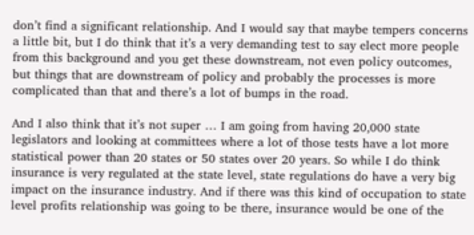don’t find a significant relationship. And I would say that maybe tempers concerns a little bit, but I do think that it’s a very demanding test to say elect more people from this background and you get these downstream, not even policy outcomes, but things that are downstream of policy and probably the processes is more complicated than that and there’s a lot of bumps in the road.

And I also think that it’s not super … I am going from having 20,000 state legislators and looking at committees where a lot of those tests have a lot more statistical power than 20 states or 50 states over 20 years. So while I do think insurance is very regulated at the state level, state regulations do have a very big impact on the insurance industry. And if there was this kind of occupation to state level profits relationship was going to be there, insurance would be one of the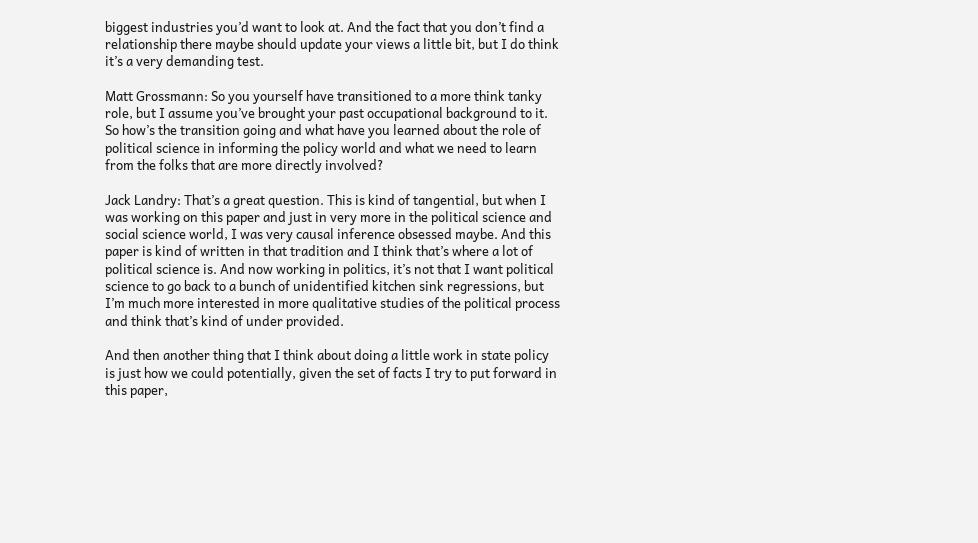biggest industries you’d want to look at. And the fact that you don’t find a relationship there maybe should update your views a little bit, but I do think it’s a very demanding test.

Matt Grossmann: So you yourself have transitioned to a more think tanky role, but I assume you’ve brought your past occupational background to it. So how’s the transition going and what have you learned about the role of political science in informing the policy world and what we need to learn from the folks that are more directly involved?

Jack Landry: That’s a great question. This is kind of tangential, but when I was working on this paper and just in very more in the political science and social science world, I was very causal inference obsessed maybe. And this paper is kind of written in that tradition and I think that’s where a lot of political science is. And now working in politics, it’s not that I want political science to go back to a bunch of unidentified kitchen sink regressions, but I’m much more interested in more qualitative studies of the political process and think that’s kind of under provided.

And then another thing that I think about doing a little work in state policy is just how we could potentially, given the set of facts I try to put forward in this paper,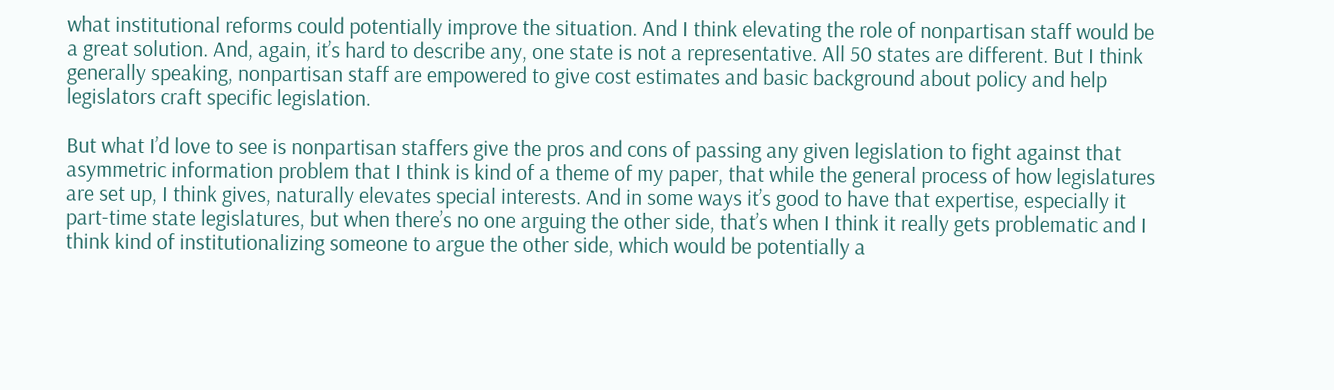what institutional reforms could potentially improve the situation. And I think elevating the role of nonpartisan staff would be a great solution. And, again, it’s hard to describe any, one state is not a representative. All 50 states are different. But I think generally speaking, nonpartisan staff are empowered to give cost estimates and basic background about policy and help legislators craft specific legislation.

But what I’d love to see is nonpartisan staffers give the pros and cons of passing any given legislation to fight against that asymmetric information problem that I think is kind of a theme of my paper, that while the general process of how legislatures are set up, I think gives, naturally elevates special interests. And in some ways it’s good to have that expertise, especially it part-time state legislatures, but when there’s no one arguing the other side, that’s when I think it really gets problematic and I think kind of institutionalizing someone to argue the other side, which would be potentially a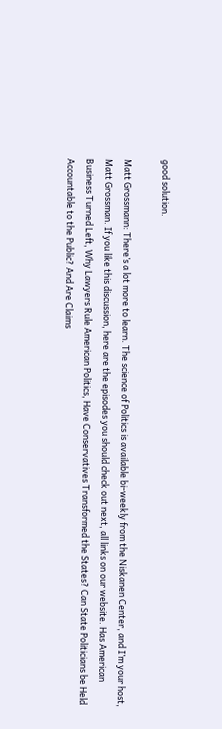good solution.

Matt Grossmann: There’s a lot more to learn. The science of Politics is available bi-weekly from the Niskanen Center, and I’m your host, Matt Grossman. If you like this discussion, here are the episodes you should check out next, all links on our website. Has American Business Turned Left, Why Lawyers Rule American Politics, Have Conservatives Transformed the States? Can State Politicians be Held Accountable to the Public? And Are Claims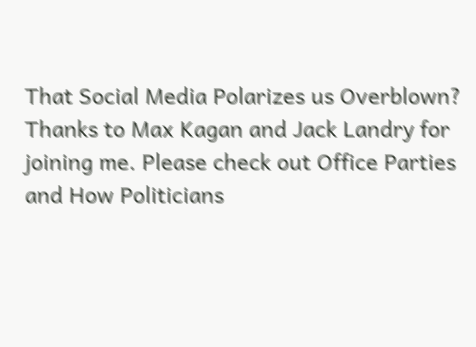That Social Media Polarizes us Overblown? Thanks to Max Kagan and Jack Landry for joining me. Please check out Office Parties and How Politicians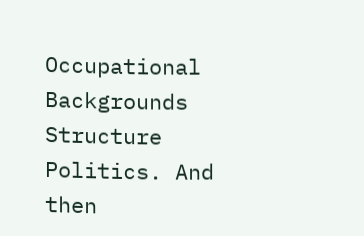Occupational Backgrounds Structure Politics. And then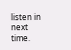listen in next time.